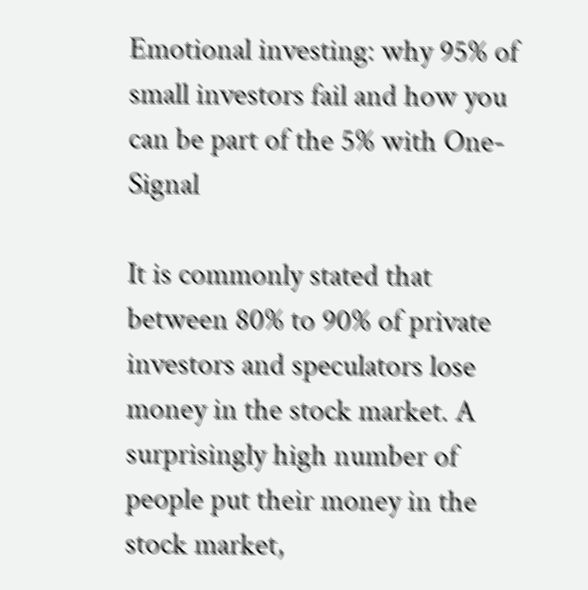Emotional investing: why 95% of small investors fail and how you can be part of the 5% with One-Signal

It is commonly stated that between 80% to 90% of private investors and speculators lose money in the stock market. A surprisingly high number of people put their money in the stock market,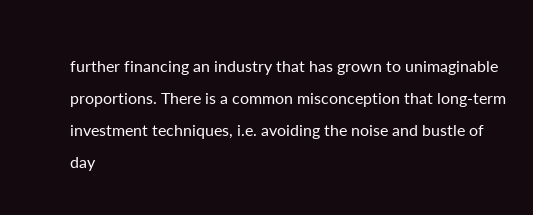further financing an industry that has grown to unimaginable proportions. There is a common misconception that long-term investment techniques, i.e. avoiding the noise and bustle of day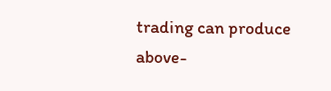trading can produce above-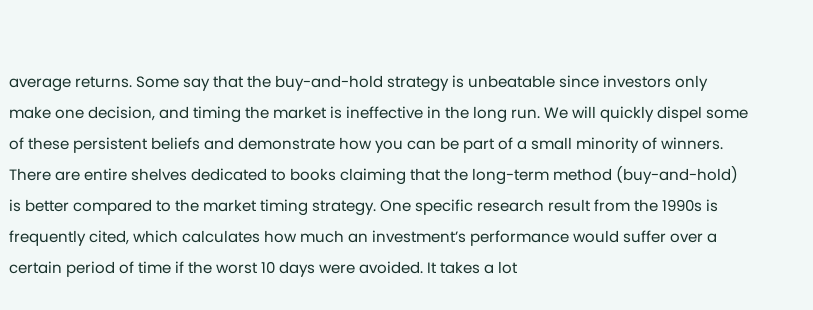average returns. Some say that the buy-and-hold strategy is unbeatable since investors only make one decision, and timing the market is ineffective in the long run. We will quickly dispel some of these persistent beliefs and demonstrate how you can be part of a small minority of winners. There are entire shelves dedicated to books claiming that the long-term method (buy-and-hold) is better compared to the market timing strategy. One specific research result from the 1990s is frequently cited, which calculates how much an investment’s performance would suffer over a certain period of time if the worst 10 days were avoided. It takes a lot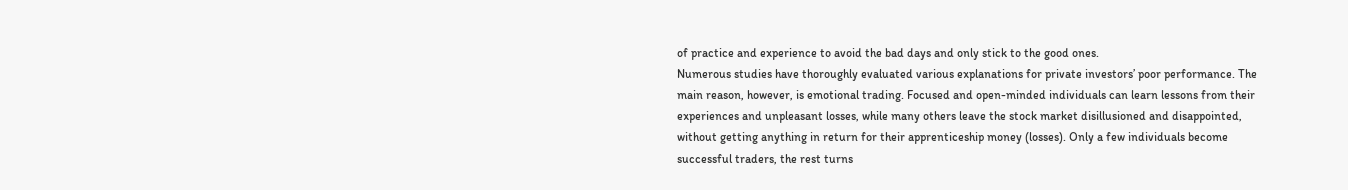of practice and experience to avoid the bad days and only stick to the good ones.
Numerous studies have thoroughly evaluated various explanations for private investors’ poor performance. The main reason, however, is emotional trading. Focused and open-minded individuals can learn lessons from their experiences and unpleasant losses, while many others leave the stock market disillusioned and disappointed, without getting anything in return for their apprenticeship money (losses). Only a few individuals become successful traders, the rest turns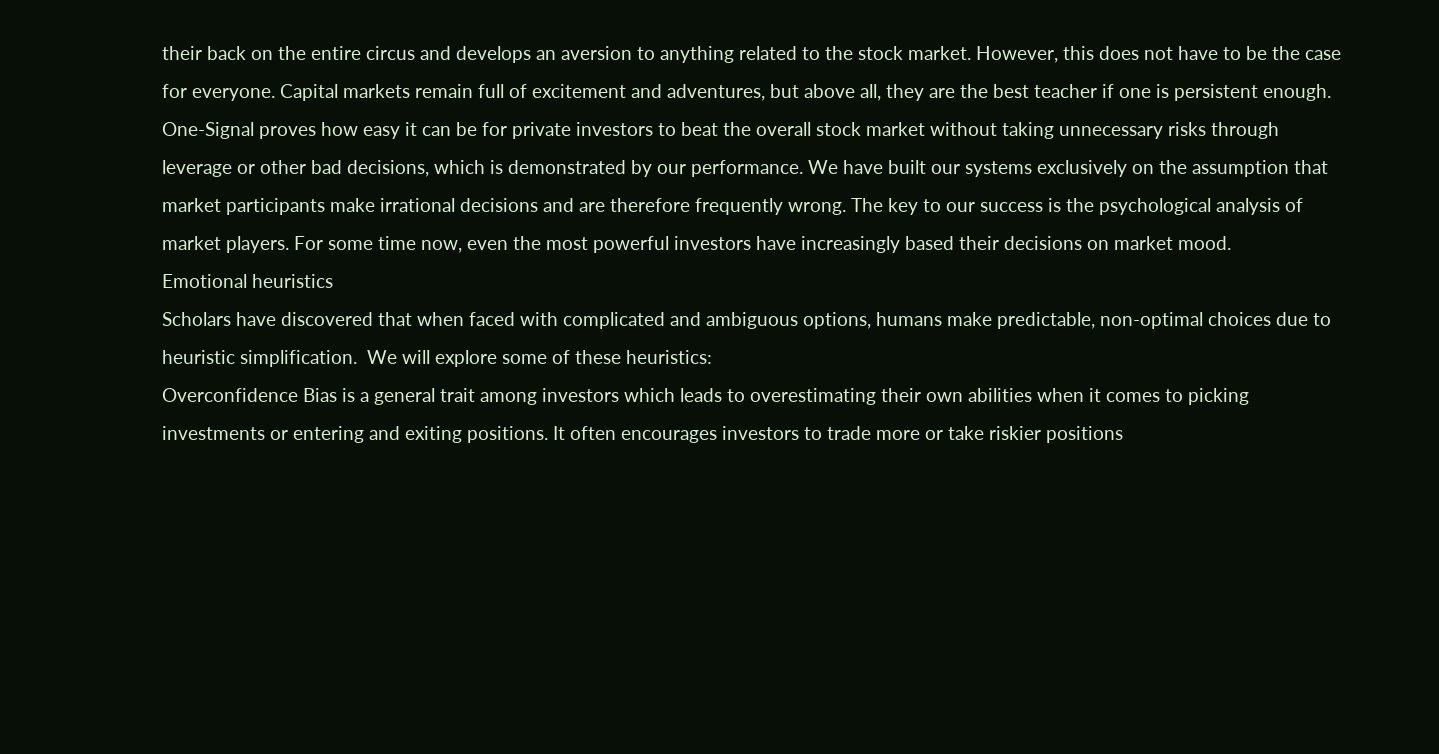their back on the entire circus and develops an aversion to anything related to the stock market. However, this does not have to be the case for everyone. Capital markets remain full of excitement and adventures, but above all, they are the best teacher if one is persistent enough.
One-Signal proves how easy it can be for private investors to beat the overall stock market without taking unnecessary risks through leverage or other bad decisions, which is demonstrated by our performance. We have built our systems exclusively on the assumption that market participants make irrational decisions and are therefore frequently wrong. The key to our success is the psychological analysis of market players. For some time now, even the most powerful investors have increasingly based their decisions on market mood.
Emotional heuristics
Scholars have discovered that when faced with complicated and ambiguous options, humans make predictable, non-optimal choices due to heuristic simplification.  We will explore some of these heuristics:
Overconfidence Bias is a general trait among investors which leads to overestimating their own abilities when it comes to picking investments or entering and exiting positions. It often encourages investors to trade more or take riskier positions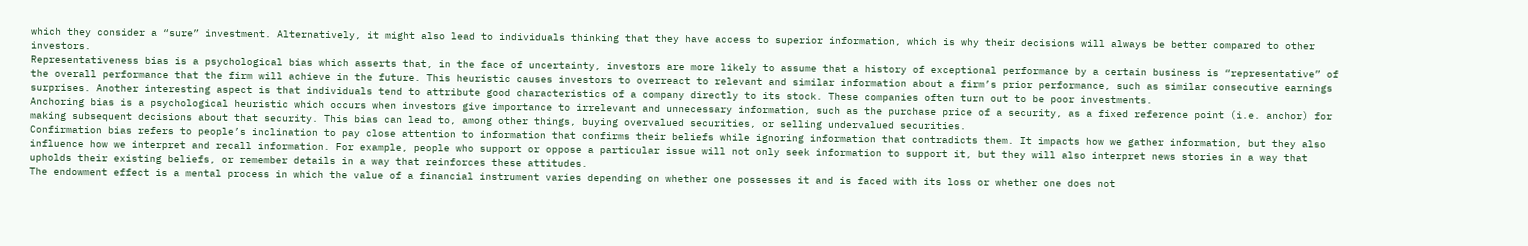which they consider a “sure” investment. Alternatively, it might also lead to individuals thinking that they have access to superior information, which is why their decisions will always be better compared to other investors.
Representativeness bias is a psychological bias which asserts that, in the face of uncertainty, investors are more likely to assume that a history of exceptional performance by a certain business is “representative” of the overall performance that the firm will achieve in the future. This heuristic causes investors to overreact to relevant and similar information about a firm’s prior performance, such as similar consecutive earnings surprises. Another interesting aspect is that individuals tend to attribute good characteristics of a company directly to its stock. These companies often turn out to be poor investments.
Anchoring bias is a psychological heuristic which occurs when investors give importance to irrelevant and unnecessary information, such as the purchase price of a security, as a fixed reference point (i.e. anchor) for making subsequent decisions about that security. This bias can lead to, among other things, buying overvalued securities, or selling undervalued securities.
Confirmation bias refers to people’s inclination to pay close attention to information that confirms their beliefs while ignoring information that contradicts them. It impacts how we gather information, but they also influence how we interpret and recall information. For example, people who support or oppose a particular issue will not only seek information to support it, but they will also interpret news stories in a way that upholds their existing beliefs, or remember details in a way that reinforces these attitudes.
The endowment effect is a mental process in which the value of a financial instrument varies depending on whether one possesses it and is faced with its loss or whether one does not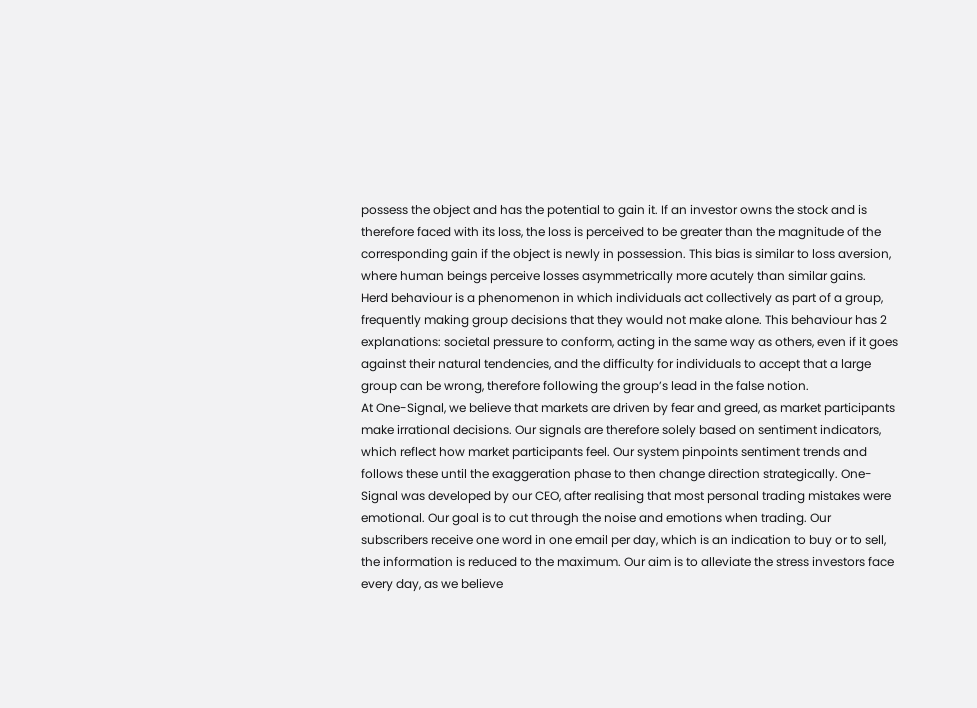possess the object and has the potential to gain it. If an investor owns the stock and is therefore faced with its loss, the loss is perceived to be greater than the magnitude of the corresponding gain if the object is newly in possession. This bias is similar to loss aversion, where human beings perceive losses asymmetrically more acutely than similar gains.
Herd behaviour is a phenomenon in which individuals act collectively as part of a group, frequently making group decisions that they would not make alone. This behaviour has 2 explanations: societal pressure to conform, acting in the same way as others, even if it goes against their natural tendencies, and the difficulty for individuals to accept that a large group can be wrong, therefore following the group’s lead in the false notion.
At One-Signal, we believe that markets are driven by fear and greed, as market participants make irrational decisions. Our signals are therefore solely based on sentiment indicators, which reflect how market participants feel. Our system pinpoints sentiment trends and follows these until the exaggeration phase to then change direction strategically. One-Signal was developed by our CEO, after realising that most personal trading mistakes were emotional. Our goal is to cut through the noise and emotions when trading. Our subscribers receive one word in one email per day, which is an indication to buy or to sell, the information is reduced to the maximum. Our aim is to alleviate the stress investors face every day, as we believe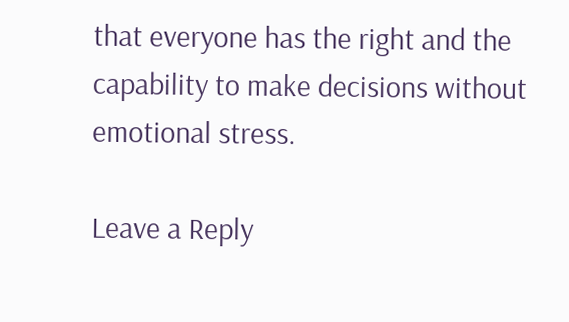that everyone has the right and the capability to make decisions without emotional stress.

Leave a Reply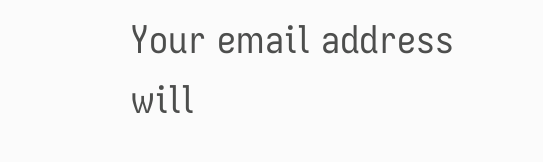Your email address will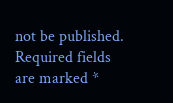not be published. Required fields are marked *